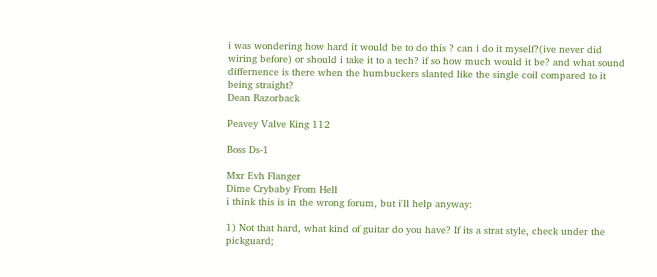i was wondering how hard it would be to do this ? can i do it myself?(ive never did wiring before) or should i take it to a tech? if so how much would it be? and what sound differnence is there when the humbuckers slanted like the single coil compared to it being straight?
Dean Razorback

Peavey Valve King 112

Boss Ds-1

Mxr Evh Flanger
Dime Crybaby From Hell
i think this is in the wrong forum, but i'll help anyway:

1) Not that hard, what kind of guitar do you have? If its a strat style, check under the pickguard;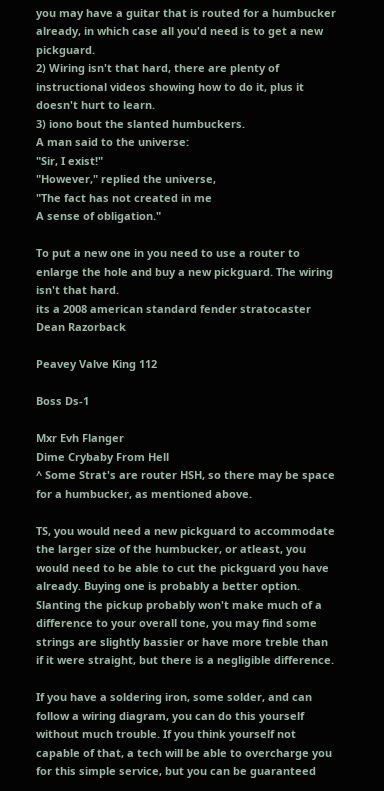you may have a guitar that is routed for a humbucker already, in which case all you'd need is to get a new pickguard.
2) Wiring isn't that hard, there are plenty of instructional videos showing how to do it, plus it doesn't hurt to learn.
3) iono bout the slanted humbuckers.
A man said to the universe:
"Sir, I exist!"
"However," replied the universe,
"The fact has not created in me
A sense of obligation."

To put a new one in you need to use a router to enlarge the hole and buy a new pickguard. The wiring isn't that hard.
its a 2008 american standard fender stratocaster
Dean Razorback

Peavey Valve King 112

Boss Ds-1

Mxr Evh Flanger
Dime Crybaby From Hell
^ Some Strat's are router HSH, so there may be space for a humbucker, as mentioned above.

TS, you would need a new pickguard to accommodate the larger size of the humbucker, or atleast, you would need to be able to cut the pickguard you have already. Buying one is probably a better option. Slanting the pickup probably won't make much of a difference to your overall tone, you may find some strings are slightly bassier or have more treble than if it were straight, but there is a negligible difference.

If you have a soldering iron, some solder, and can follow a wiring diagram, you can do this yourself without much trouble. If you think yourself not capable of that, a tech will be able to overcharge you for this simple service, but you can be guaranteed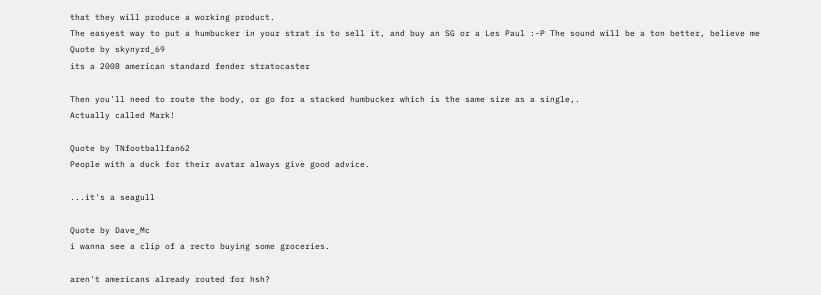that they will produce a working product.
The easyest way to put a humbucker in your strat is to sell it, and buy an SG or a Les Paul :-P The sound will be a ton better, believe me
Quote by skynyrd_69
its a 2008 american standard fender stratocaster

Then you'll need to route the body, or go for a stacked humbucker which is the same size as a single,.
Actually called Mark!

Quote by TNfootballfan62
People with a duck for their avatar always give good advice.

...it's a seagull

Quote by Dave_Mc
i wanna see a clip of a recto buying some groceries.

aren't americans already routed for hsh?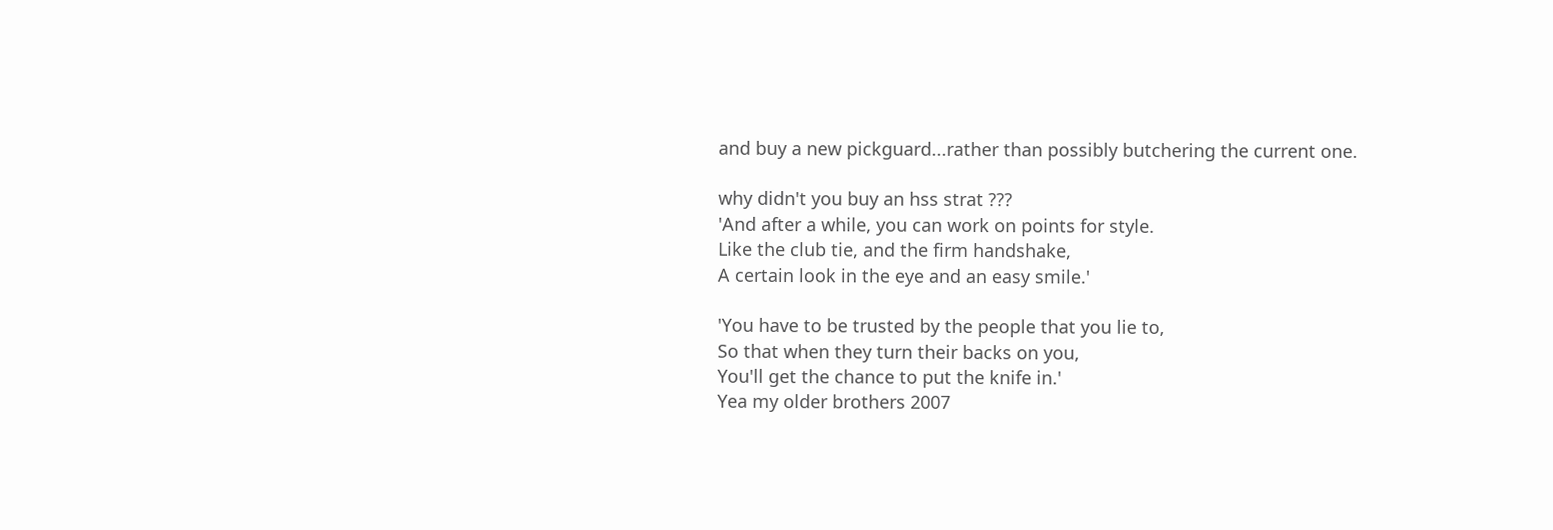and buy a new pickguard...rather than possibly butchering the current one.

why didn't you buy an hss strat ???
'And after a while, you can work on points for style.
Like the club tie, and the firm handshake,
A certain look in the eye and an easy smile.'

'You have to be trusted by the people that you lie to,
So that when they turn their backs on you,
You'll get the chance to put the knife in.'
Yea my older brothers 2007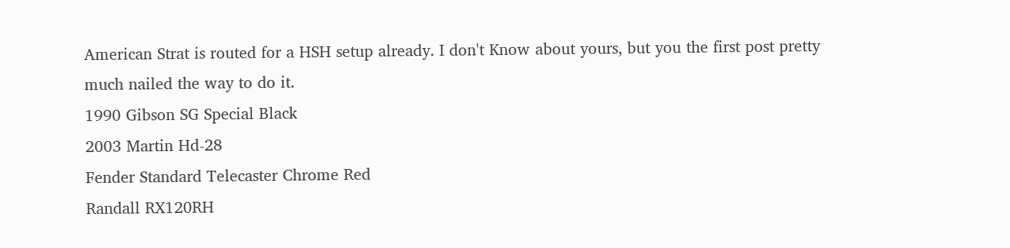American Strat is routed for a HSH setup already. I don't Know about yours, but you the first post pretty much nailed the way to do it.
1990 Gibson SG Special Black
2003 Martin Hd-28
Fender Standard Telecaster Chrome Red
Randall RX120RH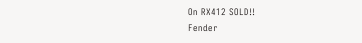On RX412 SOLD!!
Fender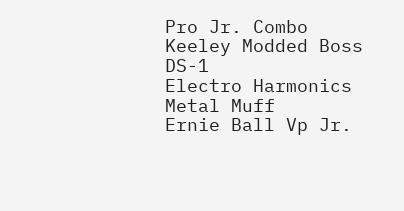Pro Jr. Combo
Keeley Modded Boss DS-1
Electro Harmonics Metal Muff
Ernie Ball Vp Jr.